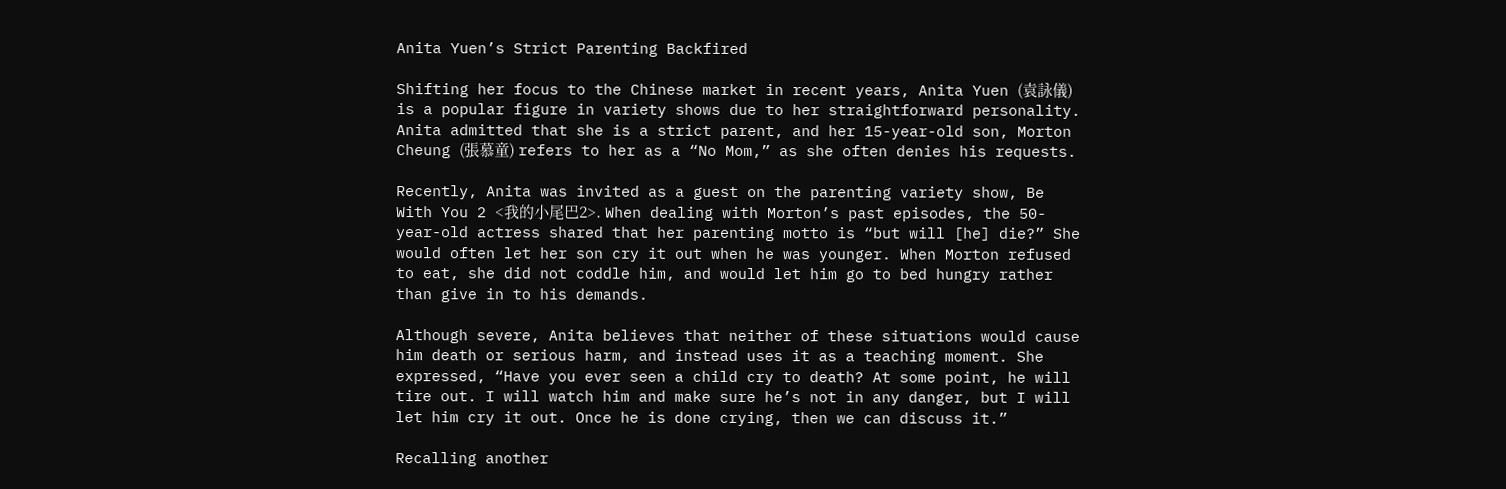Anita Yuen’s Strict Parenting Backfired

Shifting her focus to the Chinese market in recent years, Anita Yuen (袁詠儀) is a popular figure in variety shows due to her straightforward personality. Anita admitted that she is a strict parent, and her 15-year-old son, Morton Cheung (張慕童) refers to her as a “No Mom,” as she often denies his requests.

Recently, Anita was invited as a guest on the parenting variety show, Be With You 2 <我的小尾巴2>. When dealing with Morton’s past episodes, the 50-year-old actress shared that her parenting motto is “but will [he] die?” She would often let her son cry it out when he was younger. When Morton refused to eat, she did not coddle him, and would let him go to bed hungry rather than give in to his demands.

Although severe, Anita believes that neither of these situations would cause him death or serious harm, and instead uses it as a teaching moment. She expressed, “Have you ever seen a child cry to death? At some point, he will tire out. I will watch him and make sure he’s not in any danger, but I will let him cry it out. Once he is done crying, then we can discuss it.”

Recalling another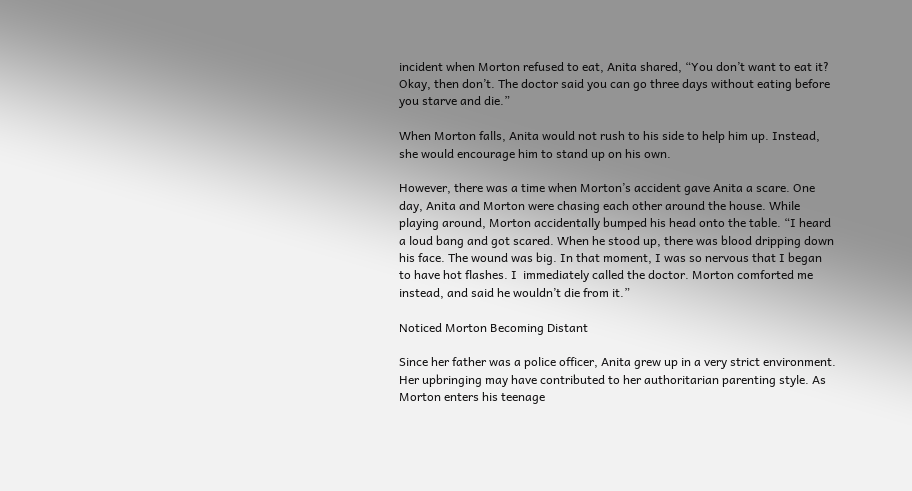incident when Morton refused to eat, Anita shared, “You don’t want to eat it? Okay, then don’t. The doctor said you can go three days without eating before you starve and die.”

When Morton falls, Anita would not rush to his side to help him up. Instead, she would encourage him to stand up on his own.

However, there was a time when Morton’s accident gave Anita a scare. One day, Anita and Morton were chasing each other around the house. While playing around, Morton accidentally bumped his head onto the table. “I heard a loud bang and got scared. When he stood up, there was blood dripping down his face. The wound was big. In that moment, I was so nervous that I began to have hot flashes. I  immediately called the doctor. Morton comforted me instead, and said he wouldn’t die from it.”

Noticed Morton Becoming Distant

Since her father was a police officer, Anita grew up in a very strict environment. Her upbringing may have contributed to her authoritarian parenting style. As Morton enters his teenage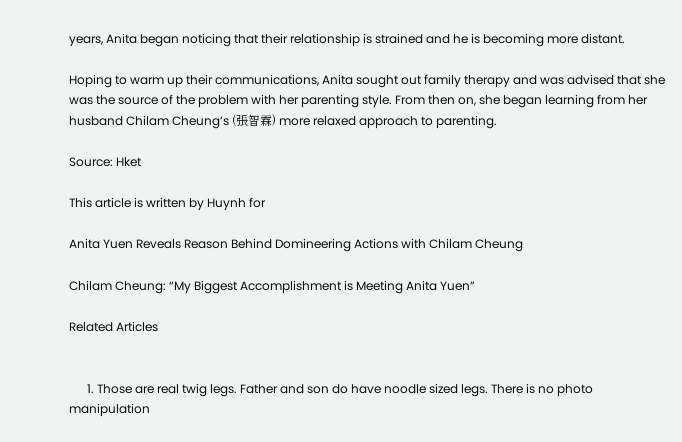years, Anita began noticing that their relationship is strained and he is becoming more distant.

Hoping to warm up their communications, Anita sought out family therapy and was advised that she was the source of the problem with her parenting style. From then on, she began learning from her husband Chilam Cheung’s (張智霖) more relaxed approach to parenting.

Source: Hket

This article is written by Huynh for

Anita Yuen Reveals Reason Behind Domineering Actions with Chilam Cheung

Chilam Cheung: “My Biggest Accomplishment is Meeting Anita Yuen”

Related Articles


      1. Those are real twig legs. Father and son do have noodle sized legs. There is no photo manipulation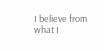I believe from what I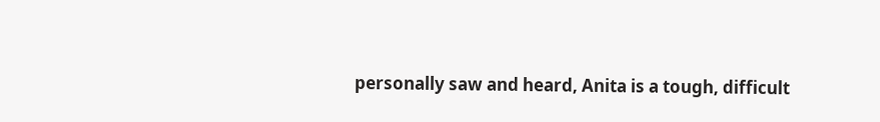personally saw and heard, Anita is a tough, difficult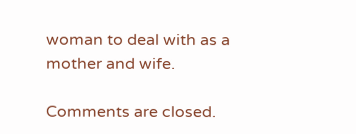woman to deal with as a mother and wife.

Comments are closed.